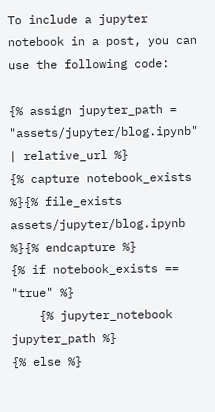To include a jupyter notebook in a post, you can use the following code:

{% assign jupyter_path = "assets/jupyter/blog.ipynb" | relative_url %}
{% capture notebook_exists %}{% file_exists assets/jupyter/blog.ipynb %}{% endcapture %}
{% if notebook_exists == "true" %}
    {% jupyter_notebook jupyter_path %}
{% else %}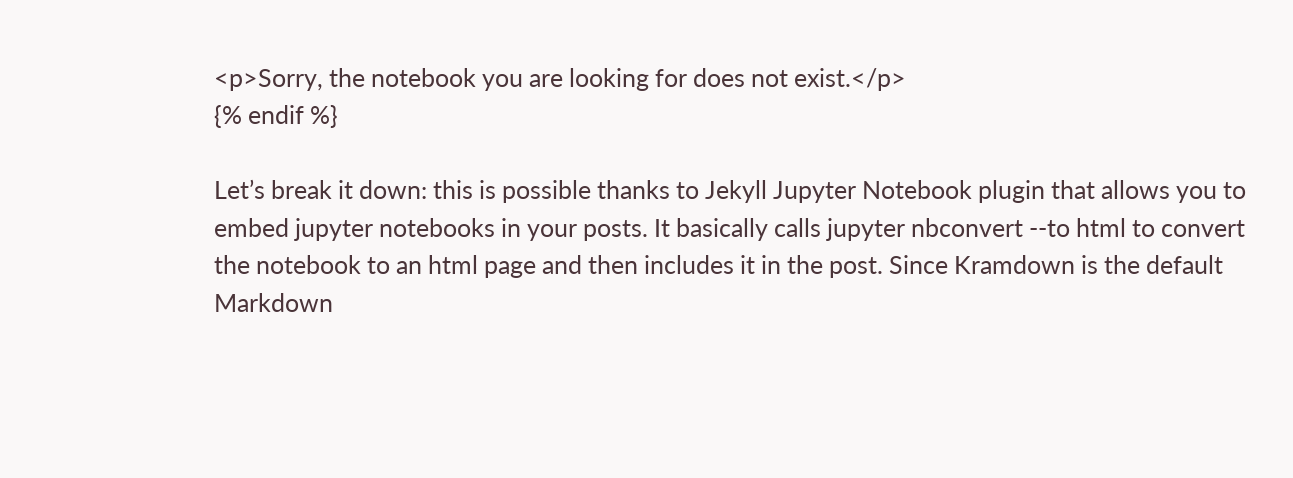<p>Sorry, the notebook you are looking for does not exist.</p>
{% endif %}

Let’s break it down: this is possible thanks to Jekyll Jupyter Notebook plugin that allows you to embed jupyter notebooks in your posts. It basically calls jupyter nbconvert --to html to convert the notebook to an html page and then includes it in the post. Since Kramdown is the default Markdown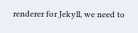renderer for Jekyll, we need to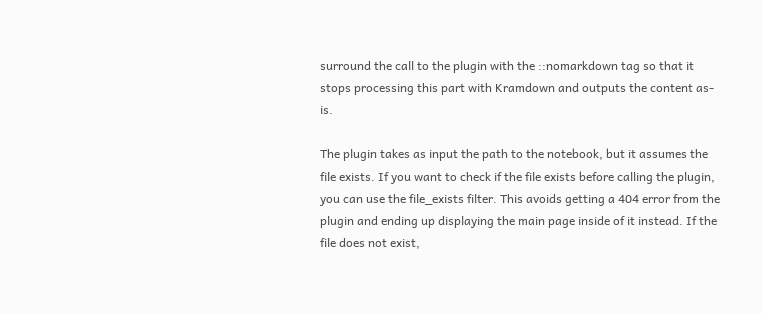surround the call to the plugin with the ::nomarkdown tag so that it stops processing this part with Kramdown and outputs the content as-is.

The plugin takes as input the path to the notebook, but it assumes the file exists. If you want to check if the file exists before calling the plugin, you can use the file_exists filter. This avoids getting a 404 error from the plugin and ending up displaying the main page inside of it instead. If the file does not exist,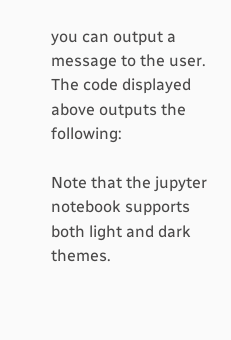you can output a message to the user. The code displayed above outputs the following:

Note that the jupyter notebook supports both light and dark themes.